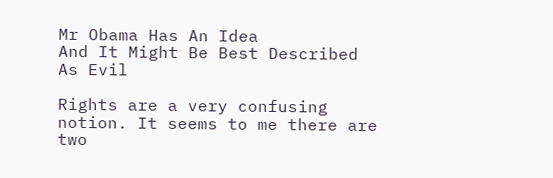Mr Obama Has An Idea
And It Might Be Best Described As Evil

Rights are a very confusing notion. It seems to me there are two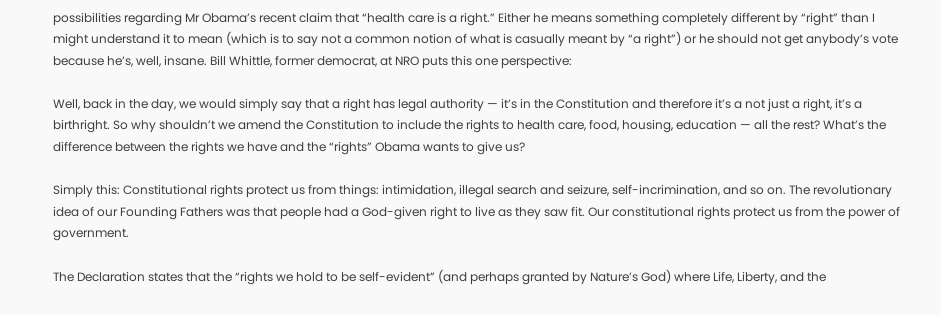possibilities regarding Mr Obama’s recent claim that “health care is a right.” Either he means something completely different by “right” than I might understand it to mean (which is to say not a common notion of what is casually meant by “a right”) or he should not get anybody’s vote because he’s, well, insane. Bill Whittle, former democrat, at NRO puts this one perspective:

Well, back in the day, we would simply say that a right has legal authority — it’s in the Constitution and therefore it’s a not just a right, it’s a birthright. So why shouldn’t we amend the Constitution to include the rights to health care, food, housing, education — all the rest? What’s the difference between the rights we have and the “rights” Obama wants to give us?

Simply this: Constitutional rights protect us from things: intimidation, illegal search and seizure, self-incrimination, and so on. The revolutionary idea of our Founding Fathers was that people had a God-given right to live as they saw fit. Our constitutional rights protect us from the power of government.

The Declaration states that the “rights we hold to be self-evident” (and perhaps granted by Nature’s God) where Life, Liberty, and the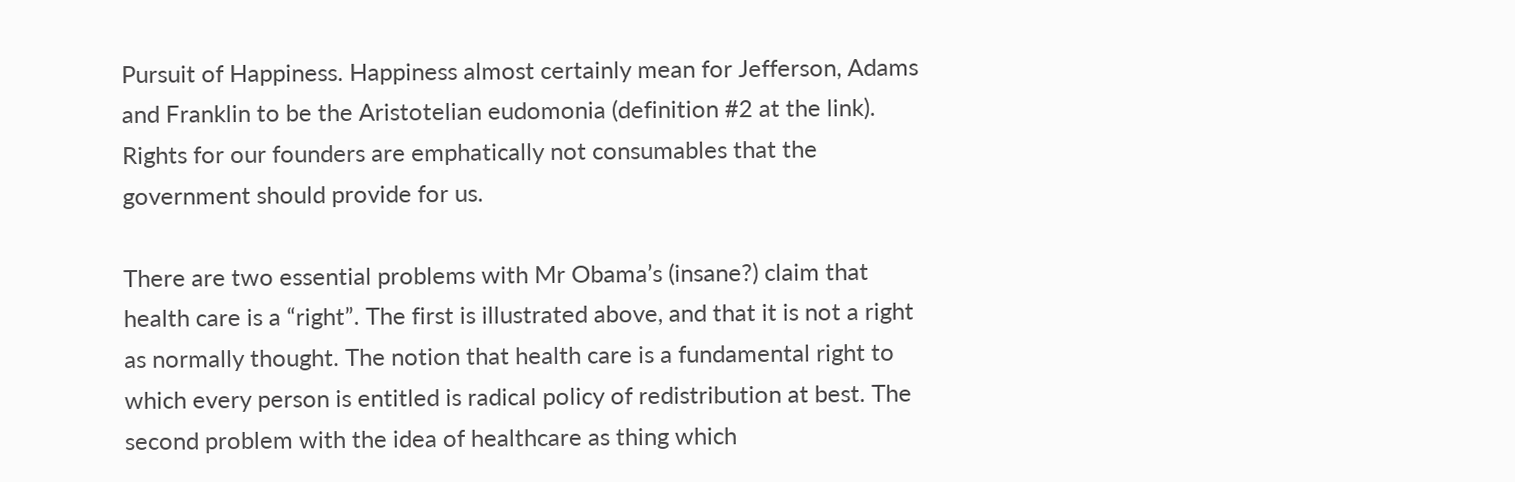Pursuit of Happiness. Happiness almost certainly mean for Jefferson, Adams and Franklin to be the Aristotelian eudomonia (definition #2 at the link). Rights for our founders are emphatically not consumables that the government should provide for us.

There are two essential problems with Mr Obama’s (insane?) claim that health care is a “right”. The first is illustrated above, and that it is not a right as normally thought. The notion that health care is a fundamental right to which every person is entitled is radical policy of redistribution at best. The second problem with the idea of healthcare as thing which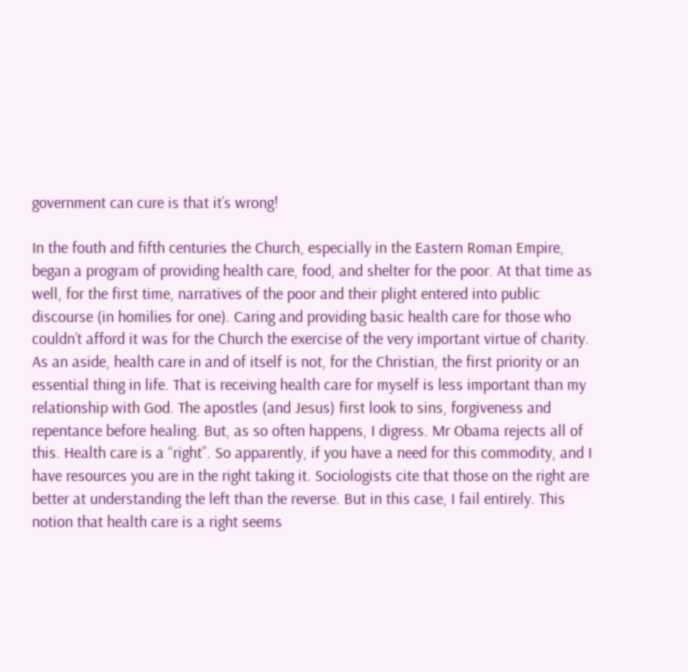government can cure is that it’s wrong!

In the fouth and fifth centuries the Church, especially in the Eastern Roman Empire, began a program of providing health care, food, and shelter for the poor. At that time as well, for the first time, narratives of the poor and their plight entered into public discourse (in homilies for one). Caring and providing basic health care for those who couldn’t afford it was for the Church the exercise of the very important virtue of charity. As an aside, health care in and of itself is not, for the Christian, the first priority or an essential thing in life. That is receiving health care for myself is less important than my relationship with God. The apostles (and Jesus) first look to sins, forgiveness and repentance before healing. But, as so often happens, I digress. Mr Obama rejects all of this. Health care is a “right”. So apparently, if you have a need for this commodity, and I have resources you are in the right taking it. Sociologists cite that those on the right are better at understanding the left than the reverse. But in this case, I fail entirely. This notion that health care is a right seems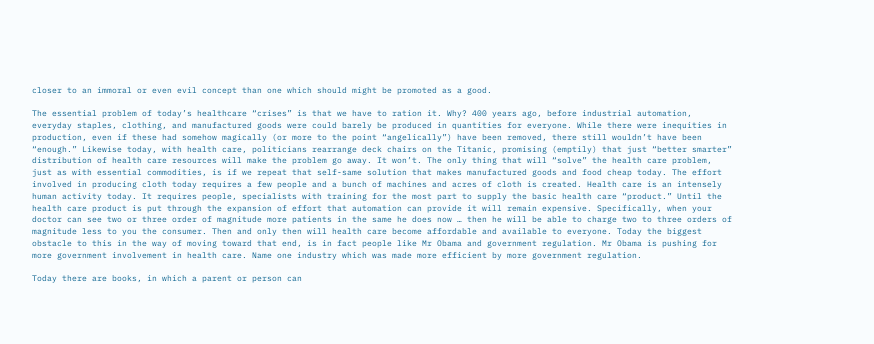closer to an immoral or even evil concept than one which should might be promoted as a good.

The essential problem of today’s healthcare “crises” is that we have to ration it. Why? 400 years ago, before industrial automation, everyday staples, clothing, and manufactured goods were could barely be produced in quantities for everyone. While there were inequities in production, even if these had somehow magically (or more to the point “angelically”) have been removed, there still wouldn’t have been “enough.” Likewise today, with health care, politicians rearrange deck chairs on the Titanic, promising (emptily) that just “better smarter” distribution of health care resources will make the problem go away. It won’t. The only thing that will “solve” the health care problem, just as with essential commodities, is if we repeat that self-same solution that makes manufactured goods and food cheap today. The effort involved in producing cloth today requires a few people and a bunch of machines and acres of cloth is created. Health care is an intensely human activity today. It requires people, specialists with training for the most part to supply the basic health care “product.” Until the health care product is put through the expansion of effort that automation can provide it will remain expensive. Specifically, when your doctor can see two or three order of magnitude more patients in the same he does now … then he will be able to charge two to three orders of magnitude less to you the consumer. Then and only then will health care become affordable and available to everyone. Today the biggest obstacle to this in the way of moving toward that end, is in fact people like Mr Obama and government regulation. Mr Obama is pushing for more government involvement in health care. Name one industry which was made more efficient by more government regulation.

Today there are books, in which a parent or person can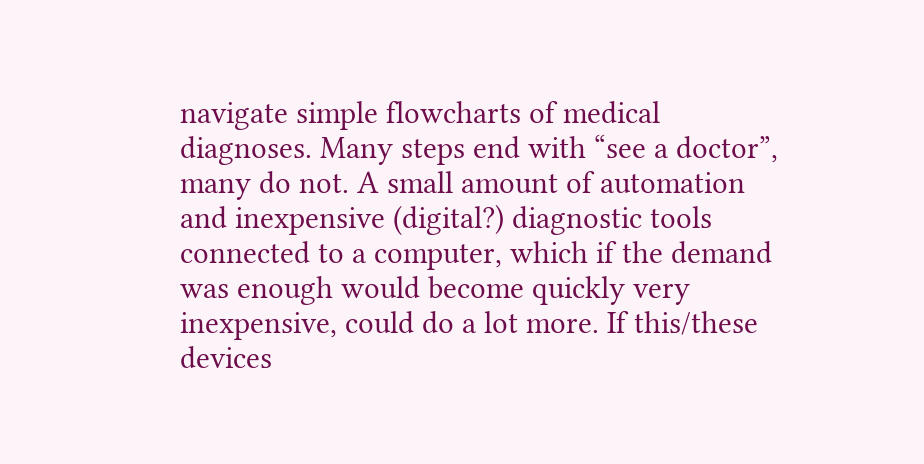navigate simple flowcharts of medical diagnoses. Many steps end with “see a doctor”, many do not. A small amount of automation and inexpensive (digital?) diagnostic tools connected to a computer, which if the demand was enough would become quickly very inexpensive, could do a lot more. If this/these devices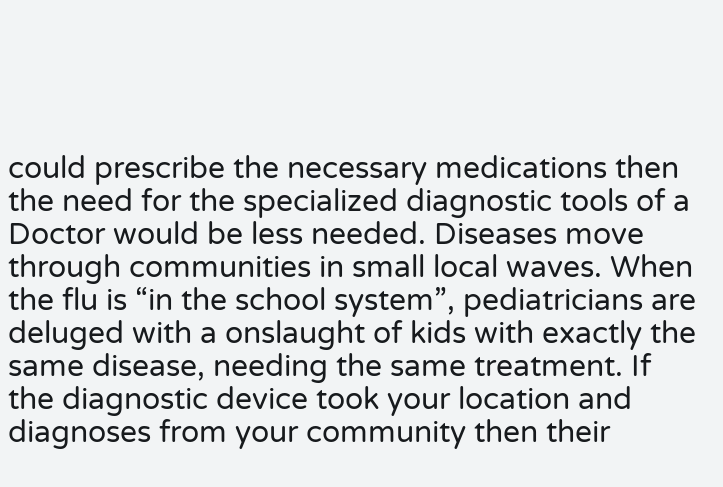could prescribe the necessary medications then the need for the specialized diagnostic tools of a Doctor would be less needed. Diseases move through communities in small local waves. When the flu is “in the school system”, pediatricians are deluged with a onslaught of kids with exactly the same disease, needing the same treatment. If the diagnostic device took your location and diagnoses from your community then their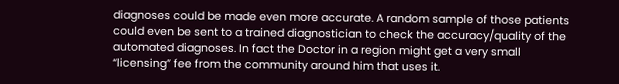diagnoses could be made even more accurate. A random sample of those patients could even be sent to a trained diagnostician to check the accuracy/quality of the automated diagnoses. In fact the Doctor in a region might get a very small “licensing” fee from the community around him that uses it.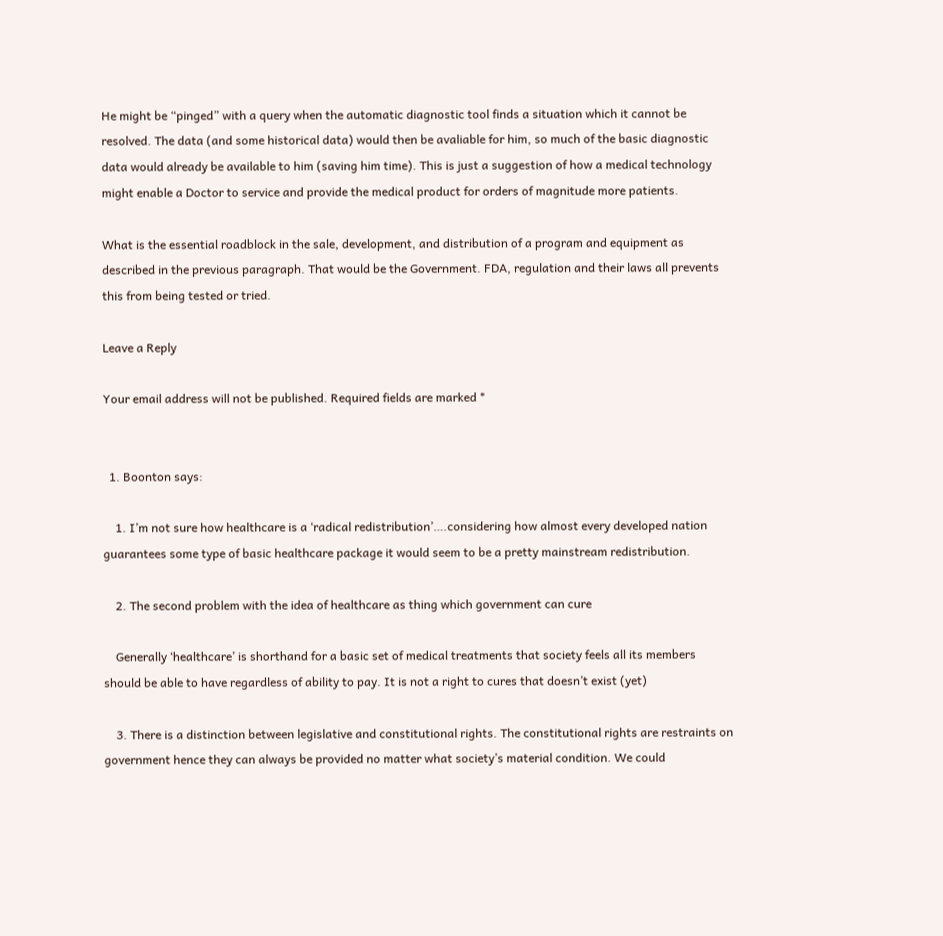He might be “pinged” with a query when the automatic diagnostic tool finds a situation which it cannot be resolved. The data (and some historical data) would then be avaliable for him, so much of the basic diagnostic data would already be available to him (saving him time). This is just a suggestion of how a medical technology might enable a Doctor to service and provide the medical product for orders of magnitude more patients.

What is the essential roadblock in the sale, development, and distribution of a program and equipment as described in the previous paragraph. That would be the Government. FDA, regulation and their laws all prevents this from being tested or tried.

Leave a Reply

Your email address will not be published. Required fields are marked *


  1. Boonton says:

    1. I’m not sure how healthcare is a ‘radical redistribution’….considering how almost every developed nation guarantees some type of basic healthcare package it would seem to be a pretty mainstream redistribution.

    2. The second problem with the idea of healthcare as thing which government can cure

    Generally ‘healthcare’ is shorthand for a basic set of medical treatments that society feels all its members should be able to have regardless of ability to pay. It is not a right to cures that doesn’t exist (yet)

    3. There is a distinction between legislative and constitutional rights. The constitutional rights are restraints on government hence they can always be provided no matter what society’s material condition. We could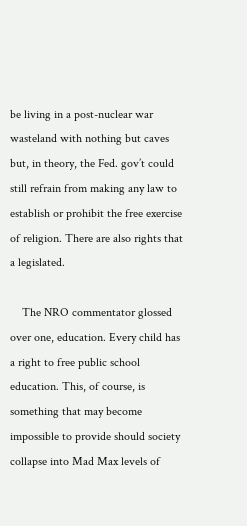be living in a post-nuclear war wasteland with nothing but caves but, in theory, the Fed. gov’t could still refrain from making any law to establish or prohibit the free exercise of religion. There are also rights that a legislated.

    The NRO commentator glossed over one, education. Every child has a right to free public school education. This, of course, is something that may become impossible to provide should society collapse into Mad Max levels of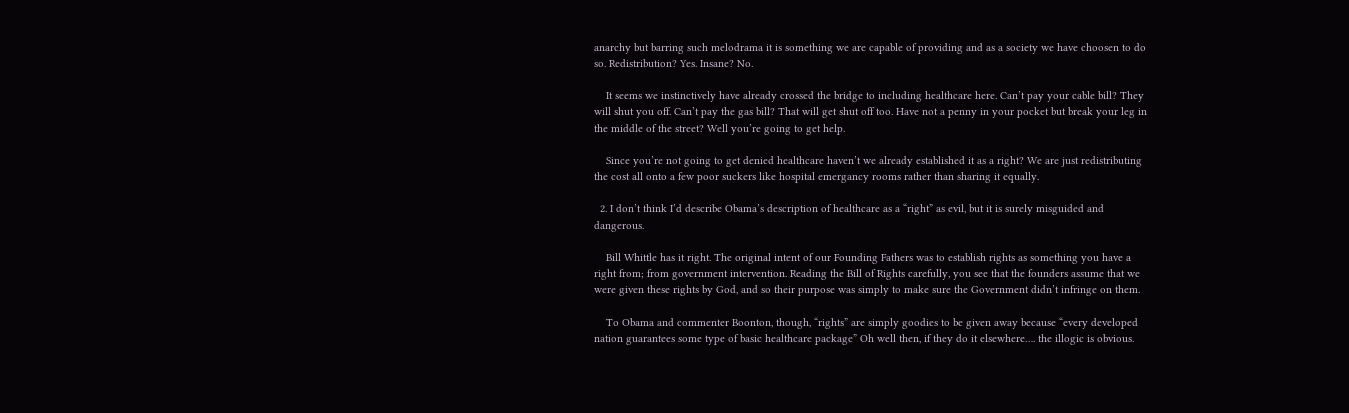anarchy but barring such melodrama it is something we are capable of providing and as a society we have choosen to do so. Redistribution? Yes. Insane? No.

    It seems we instinctively have already crossed the bridge to including healthcare here. Can’t pay your cable bill? They will shut you off. Can’t pay the gas bill? That will get shut off too. Have not a penny in your pocket but break your leg in the middle of the street? Well you’re going to get help.

    Since you’re not going to get denied healthcare haven’t we already established it as a right? We are just redistributing the cost all onto a few poor suckers like hospital emergancy rooms rather than sharing it equally.

  2. I don’t think I’d describe Obama’s description of healthcare as a “right” as evil, but it is surely misguided and dangerous.

    Bill Whittle has it right. The original intent of our Founding Fathers was to establish rights as something you have a right from; from government intervention. Reading the Bill of Rights carefully, you see that the founders assume that we were given these rights by God, and so their purpose was simply to make sure the Government didn’t infringe on them.

    To Obama and commenter Boonton, though, “rights” are simply goodies to be given away because “every developed nation guarantees some type of basic healthcare package” Oh well then, if they do it elsewhere…. the illogic is obvious.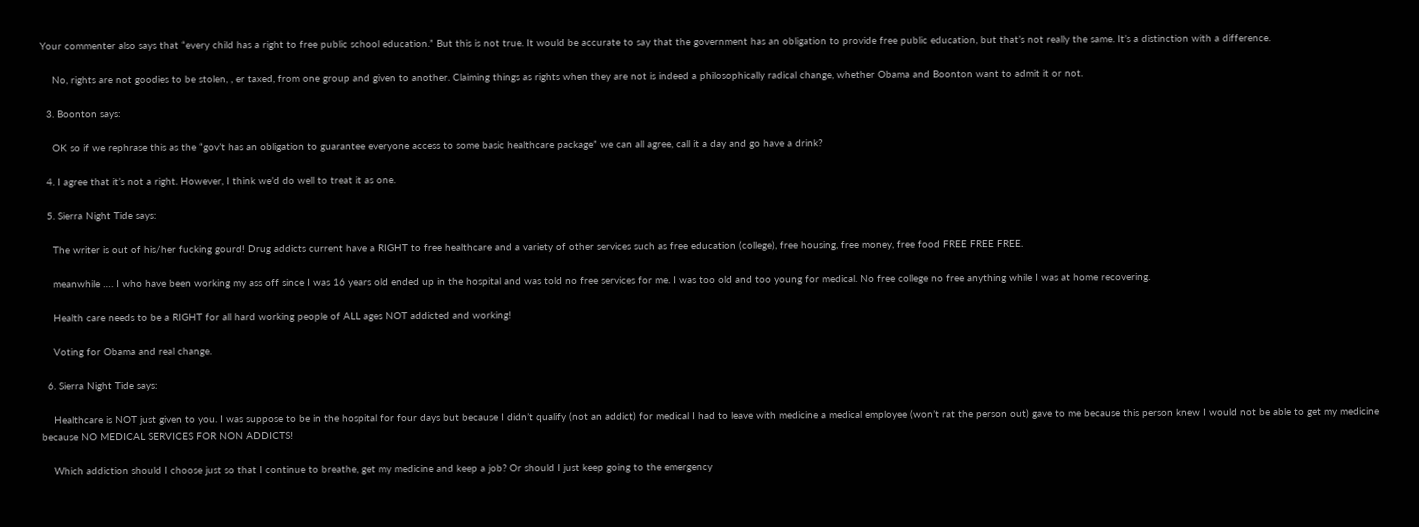Your commenter also says that “every child has a right to free public school education.” But this is not true. It would be accurate to say that the government has an obligation to provide free public education, but that’s not really the same. It’s a distinction with a difference.

    No, rights are not goodies to be stolen, , er taxed, from one group and given to another. Claiming things as rights when they are not is indeed a philosophically radical change, whether Obama and Boonton want to admit it or not.

  3. Boonton says:

    OK so if we rephrase this as the “gov’t has an obligation to guarantee everyone access to some basic healthcare package” we can all agree, call it a day and go have a drink?

  4. I agree that it’s not a right. However, I think we’d do well to treat it as one.

  5. Sierra Night Tide says:

    The writer is out of his/her fucking gourd! Drug addicts current have a RIGHT to free healthcare and a variety of other services such as free education (college), free housing, free money, free food FREE FREE FREE.

    meanwhile …. I who have been working my ass off since I was 16 years old ended up in the hospital and was told no free services for me. I was too old and too young for medical. No free college no free anything while I was at home recovering.

    Health care needs to be a RIGHT for all hard working people of ALL ages NOT addicted and working!

    Voting for Obama and real change.

  6. Sierra Night Tide says:

    Healthcare is NOT just given to you. I was suppose to be in the hospital for four days but because I didn’t qualify (not an addict) for medical I had to leave with medicine a medical employee (won’t rat the person out) gave to me because this person knew I would not be able to get my medicine because NO MEDICAL SERVICES FOR NON ADDICTS!

    Which addiction should I choose just so that I continue to breathe, get my medicine and keep a job? Or should I just keep going to the emergency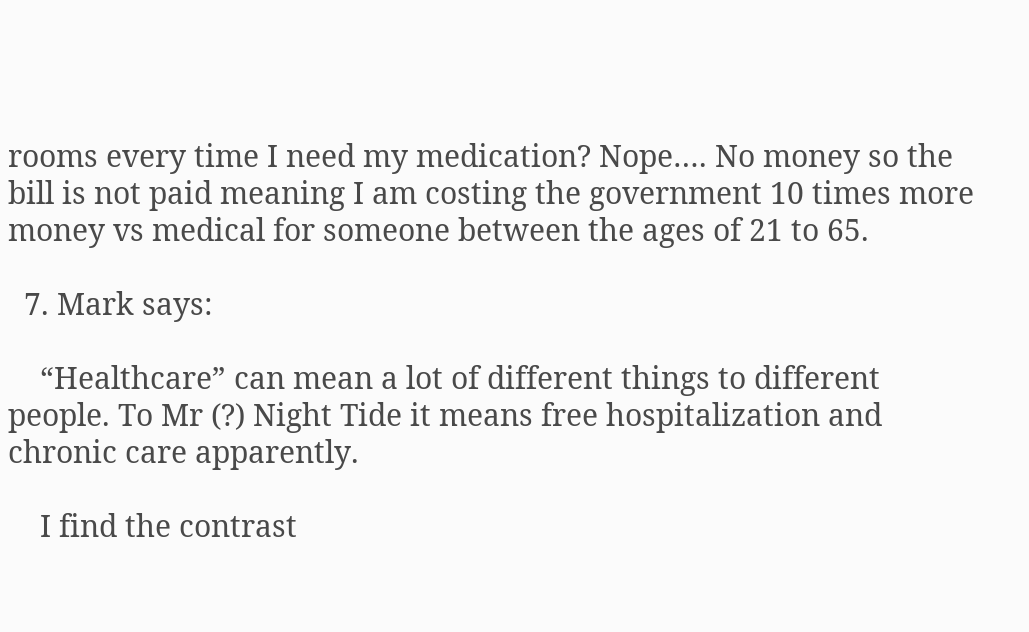rooms every time I need my medication? Nope…. No money so the bill is not paid meaning I am costing the government 10 times more money vs medical for someone between the ages of 21 to 65.

  7. Mark says:

    “Healthcare” can mean a lot of different things to different people. To Mr (?) Night Tide it means free hospitalization and chronic care apparently.

    I find the contrast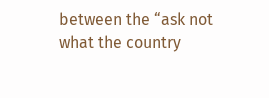between the “ask not what the country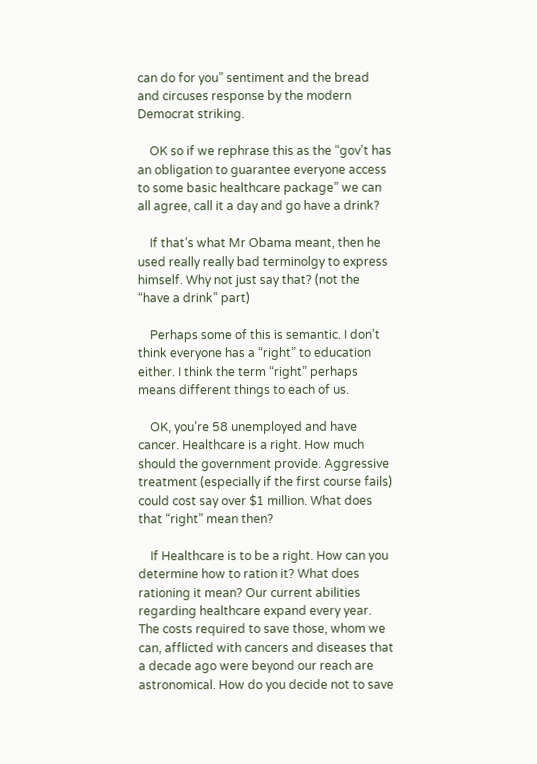can do for you” sentiment and the bread and circuses response by the modern Democrat striking.

    OK so if we rephrase this as the “gov’t has an obligation to guarantee everyone access to some basic healthcare package” we can all agree, call it a day and go have a drink?

    If that’s what Mr Obama meant, then he used really really bad terminolgy to express himself. Why not just say that? (not the “have a drink” part)

    Perhaps some of this is semantic. I don’t think everyone has a “right” to education either. I think the term “right” perhaps means different things to each of us.

    OK, you’re 58 unemployed and have cancer. Healthcare is a right. How much should the government provide. Aggressive treatment (especially if the first course fails) could cost say over $1 million. What does that “right” mean then?

    If Healthcare is to be a right. How can you determine how to ration it? What does rationing it mean? Our current abilities regarding healthcare expand every year. The costs required to save those, whom we can, afflicted with cancers and diseases that a decade ago were beyond our reach are astronomical. How do you decide not to save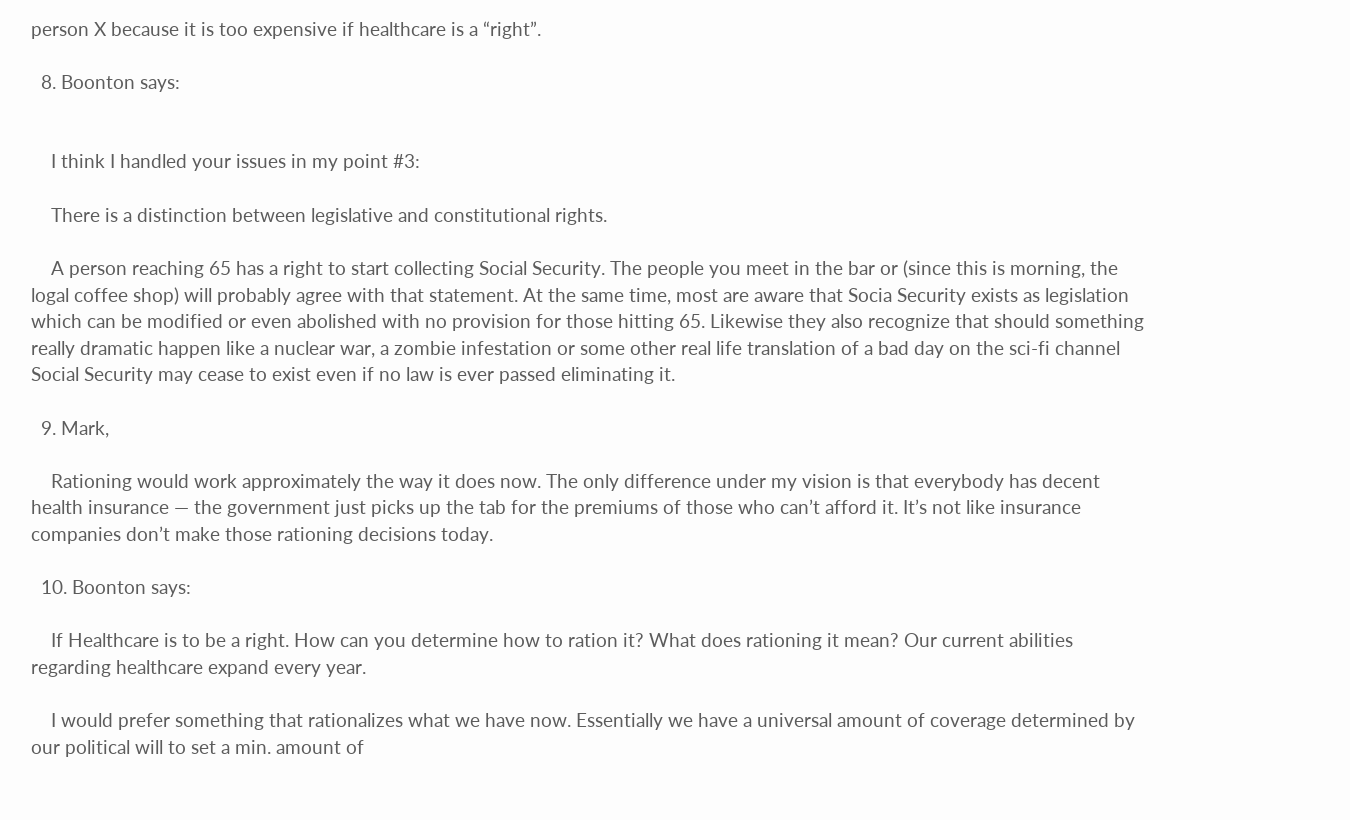person X because it is too expensive if healthcare is a “right”.

  8. Boonton says:


    I think I handled your issues in my point #3:

    There is a distinction between legislative and constitutional rights.

    A person reaching 65 has a right to start collecting Social Security. The people you meet in the bar or (since this is morning, the logal coffee shop) will probably agree with that statement. At the same time, most are aware that Socia Security exists as legislation which can be modified or even abolished with no provision for those hitting 65. Likewise they also recognize that should something really dramatic happen like a nuclear war, a zombie infestation or some other real life translation of a bad day on the sci-fi channel Social Security may cease to exist even if no law is ever passed eliminating it.

  9. Mark,

    Rationing would work approximately the way it does now. The only difference under my vision is that everybody has decent health insurance — the government just picks up the tab for the premiums of those who can’t afford it. It’s not like insurance companies don’t make those rationing decisions today.

  10. Boonton says:

    If Healthcare is to be a right. How can you determine how to ration it? What does rationing it mean? Our current abilities regarding healthcare expand every year.

    I would prefer something that rationalizes what we have now. Essentially we have a universal amount of coverage determined by our political will to set a min. amount of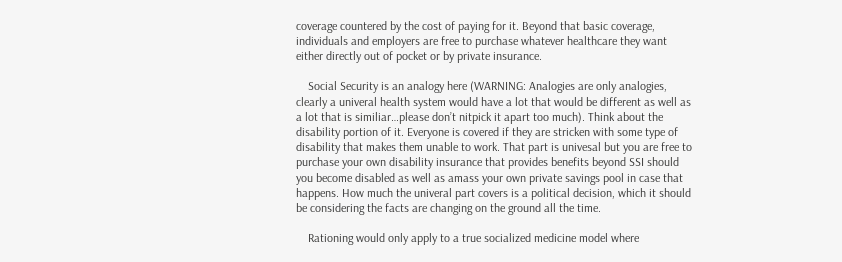coverage countered by the cost of paying for it. Beyond that basic coverage, individuals and employers are free to purchase whatever healthcare they want either directly out of pocket or by private insurance.

    Social Security is an analogy here (WARNING: Analogies are only analogies, clearly a univeral health system would have a lot that would be different as well as a lot that is similiar…please don’t nitpick it apart too much). Think about the disability portion of it. Everyone is covered if they are stricken with some type of disability that makes them unable to work. That part is univesal but you are free to purchase your own disability insurance that provides benefits beyond SSI should you become disabled as well as amass your own private savings pool in case that happens. How much the univeral part covers is a political decision, which it should be considering the facts are changing on the ground all the time.

    Rationing would only apply to a true socialized medicine model where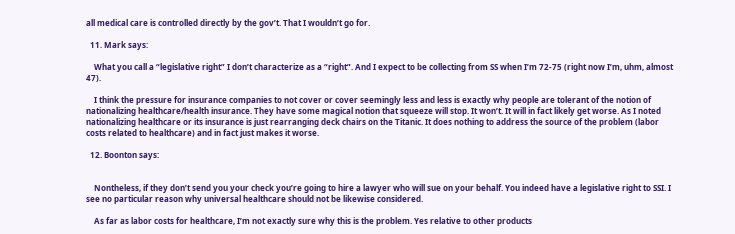all medical care is controlled directly by the gov’t. That I wouldn’t go for.

  11. Mark says:

    What you call a “legislative right” I don’t characterize as a “right”. And I expect to be collecting from SS when I’m 72-75 (right now I’m, uhm, almost 47).

    I think the pressure for insurance companies to not cover or cover seemingly less and less is exactly why people are tolerant of the notion of nationalizing healthcare/health insurance. They have some magical notion that squeeze will stop. It won’t. It will in fact likely get worse. As I noted nationalizing healthcare or its insurance is just rearranging deck chairs on the Titanic. It does nothing to address the source of the problem (labor costs related to healthcare) and in fact just makes it worse.

  12. Boonton says:


    Nontheless, if they don’t send you your check you’re going to hire a lawyer who will sue on your behalf. You indeed have a legislative right to SSI. I see no particular reason why universal healthcare should not be likewise considered.

    As far as labor costs for healthcare, I’m not exactly sure why this is the problem. Yes relative to other products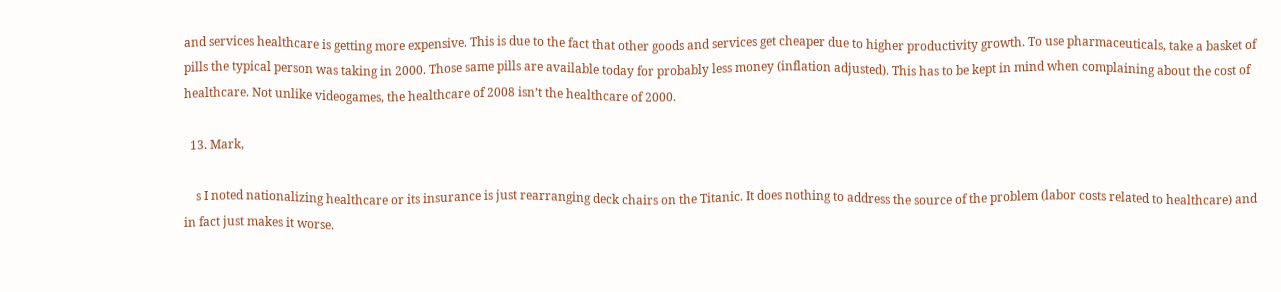and services healthcare is getting more expensive. This is due to the fact that other goods and services get cheaper due to higher productivity growth. To use pharmaceuticals, take a basket of pills the typical person was taking in 2000. Those same pills are available today for probably less money (inflation adjusted). This has to be kept in mind when complaining about the cost of healthcare. Not unlike videogames, the healthcare of 2008 isn’t the healthcare of 2000.

  13. Mark,

    s I noted nationalizing healthcare or its insurance is just rearranging deck chairs on the Titanic. It does nothing to address the source of the problem (labor costs related to healthcare) and in fact just makes it worse.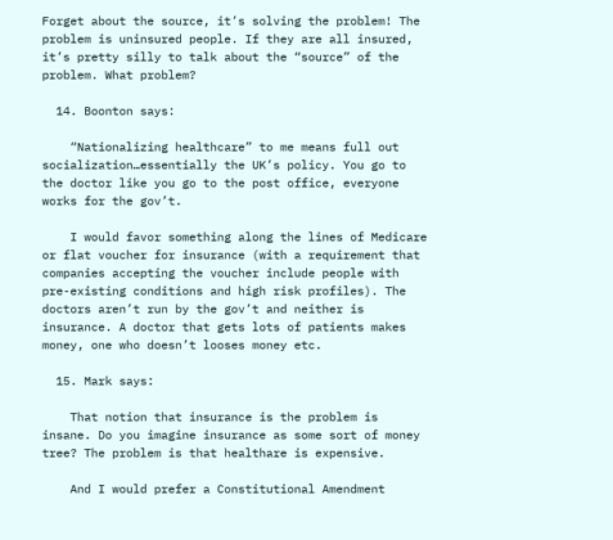Forget about the source, it’s solving the problem! The problem is uninsured people. If they are all insured, it’s pretty silly to talk about the “source” of the problem. What problem?

  14. Boonton says:

    “Nationalizing healthcare” to me means full out socialization…essentially the UK’s policy. You go to the doctor like you go to the post office, everyone works for the gov’t.

    I would favor something along the lines of Medicare or flat voucher for insurance (with a requirement that companies accepting the voucher include people with pre-existing conditions and high risk profiles). The doctors aren’t run by the gov’t and neither is insurance. A doctor that gets lots of patients makes money, one who doesn’t looses money etc.

  15. Mark says:

    That notion that insurance is the problem is insane. Do you imagine insurance as some sort of money tree? The problem is that healthare is expensive.

    And I would prefer a Constitutional Amendment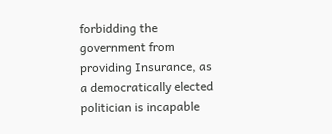forbidding the government from providing Insurance, as a democratically elected politician is incapable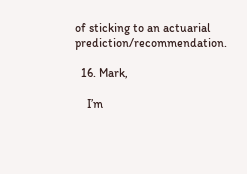of sticking to an actuarial prediction/recommendation.

  16. Mark,

    I’m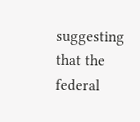suggesting that the federal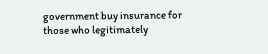government buy insurance for those who legitimately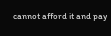cannot afford it and pay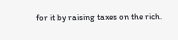for it by raising taxes on the rich.